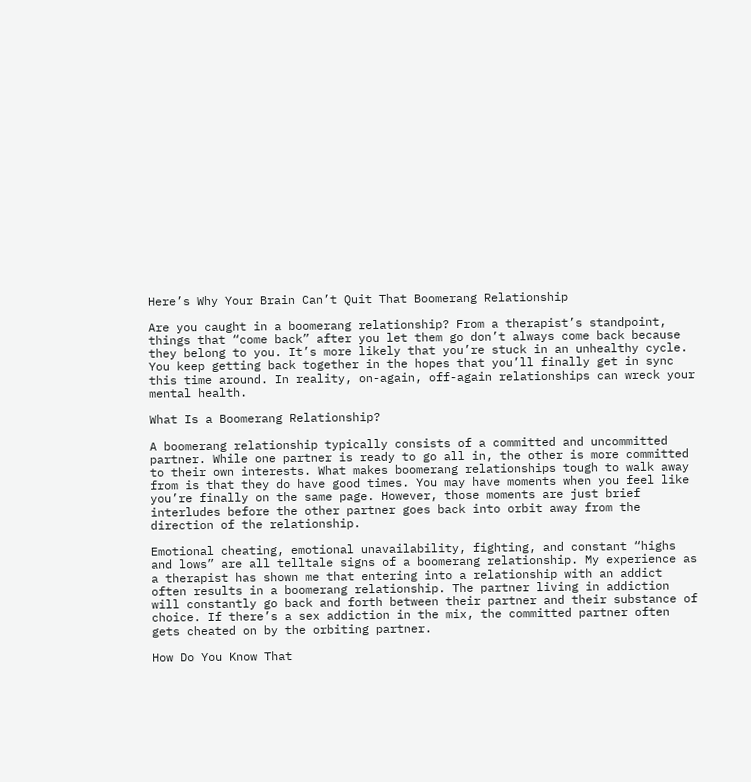Here’s Why Your Brain Can’t Quit That Boomerang Relationship

Are you caught in a boomerang relationship? From a therapist’s standpoint, things that “come back” after you let them go don’t always come back because they belong to you. It’s more likely that you’re stuck in an unhealthy cycle. You keep getting back together in the hopes that you’ll finally get in sync this time around. In reality, on-again, off-again relationships can wreck your mental health.

What Is a Boomerang Relationship?

A boomerang relationship typically consists of a committed and uncommitted partner. While one partner is ready to go all in, the other is more committed to their own interests. What makes boomerang relationships tough to walk away from is that they do have good times. You may have moments when you feel like you’re finally on the same page. However, those moments are just brief interludes before the other partner goes back into orbit away from the direction of the relationship.

Emotional cheating, emotional unavailability, fighting, and constant “highs and lows” are all telltale signs of a boomerang relationship. My experience as a therapist has shown me that entering into a relationship with an addict often results in a boomerang relationship. The partner living in addiction will constantly go back and forth between their partner and their substance of choice. If there’s a sex addiction in the mix, the committed partner often gets cheated on by the orbiting partner.

How Do You Know That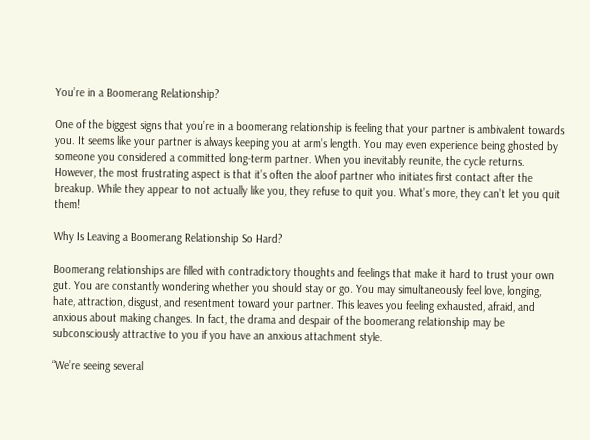You’re in a Boomerang Relationship?

One of the biggest signs that you’re in a boomerang relationship is feeling that your partner is ambivalent towards you. It seems like your partner is always keeping you at arm’s length. You may even experience being ghosted by someone you considered a committed long-term partner. When you inevitably reunite, the cycle returns. However, the most frustrating aspect is that it’s often the aloof partner who initiates first contact after the breakup. While they appear to not actually like you, they refuse to quit you. What’s more, they can’t let you quit them!

Why Is Leaving a Boomerang Relationship So Hard?

Boomerang relationships are filled with contradictory thoughts and feelings that make it hard to trust your own gut. You are constantly wondering whether you should stay or go. You may simultaneously feel love, longing, hate, attraction, disgust, and resentment toward your partner. This leaves you feeling exhausted, afraid, and anxious about making changes. In fact, the drama and despair of the boomerang relationship may be subconsciously attractive to you if you have an anxious attachment style.

“We’re seeing several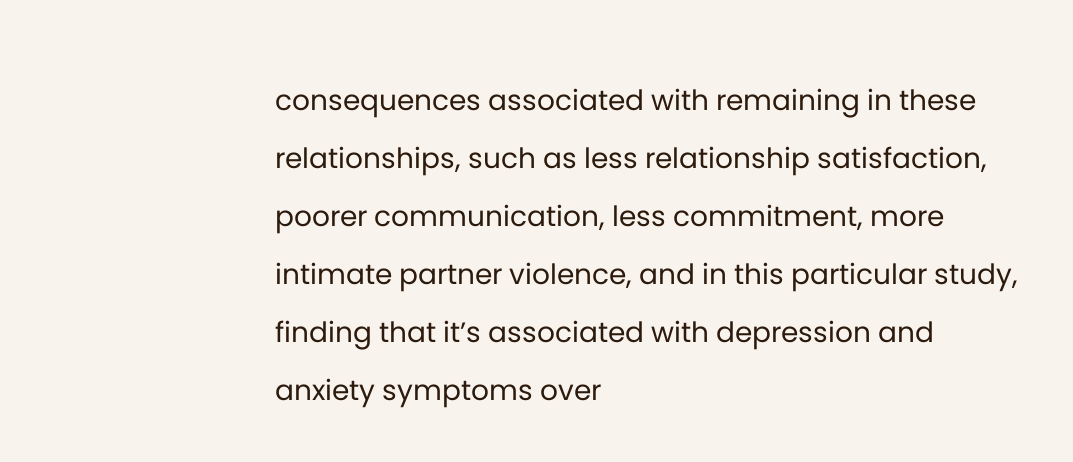consequences associated with remaining in these relationships, such as less relationship satisfaction, poorer communication, less commitment, more intimate partner violence, and in this particular study, finding that it’s associated with depression and anxiety symptoms over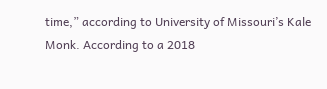time,” according to University of Missouri’s Kale Monk. According to a 2018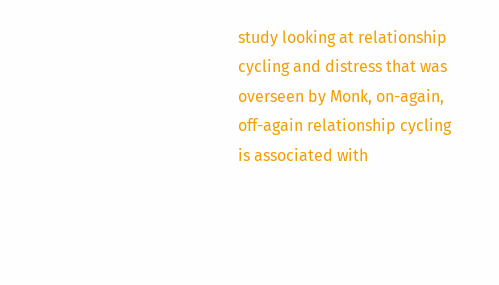study looking at relationship cycling and distress that was overseen by Monk, on-again, off-again relationship cycling is associated with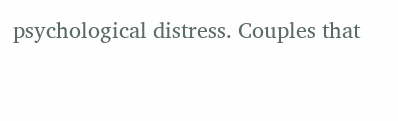psychological distress. Couples that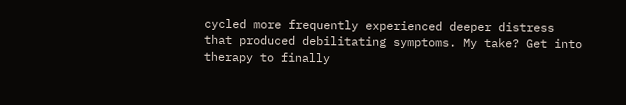cycled more frequently experienced deeper distress that produced debilitating symptoms. My take? Get into therapy to finally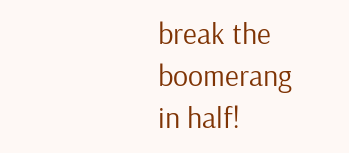break the boomerang in half!